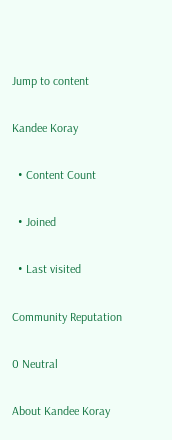Jump to content

Kandee Koray

  • Content Count

  • Joined

  • Last visited

Community Reputation

0 Neutral

About Kandee Koray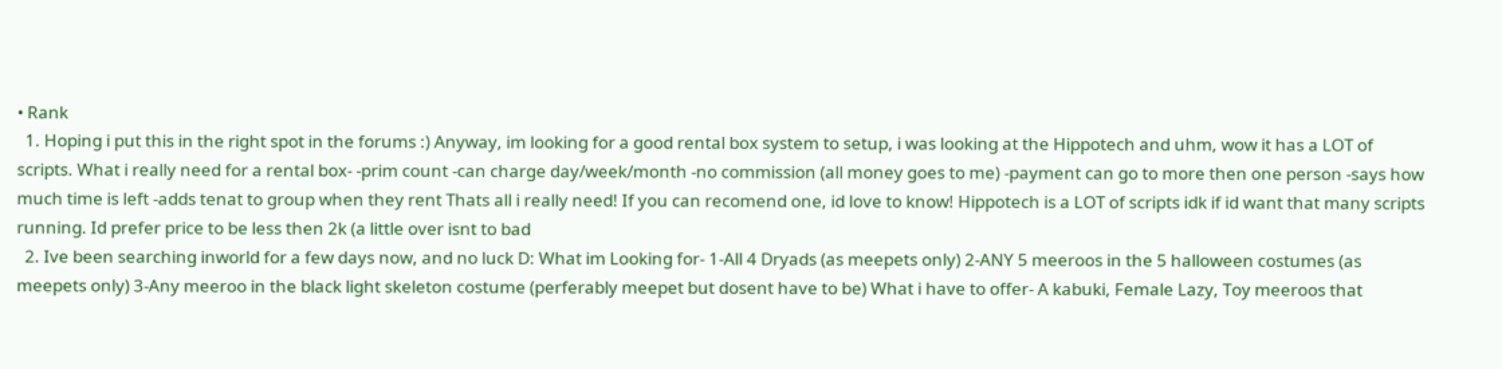• Rank
  1. Hoping i put this in the right spot in the forums :) Anyway, im looking for a good rental box system to setup, i was looking at the Hippotech and uhm, wow it has a LOT of scripts. What i really need for a rental box- -prim count -can charge day/week/month -no commission (all money goes to me) -payment can go to more then one person -says how much time is left -adds tenat to group when they rent Thats all i really need! If you can recomend one, id love to know! Hippotech is a LOT of scripts idk if id want that many scripts running. Id prefer price to be less then 2k (a little over isnt to bad
  2. Ive been searching inworld for a few days now, and no luck D: What im Looking for- 1-All 4 Dryads (as meepets only) 2-ANY 5 meeroos in the 5 halloween costumes (as meepets only) 3-Any meeroo in the black light skeleton costume (perferably meepet but dosent have to be) What i have to offer- A kabuki, Female Lazy, Toy meeroos that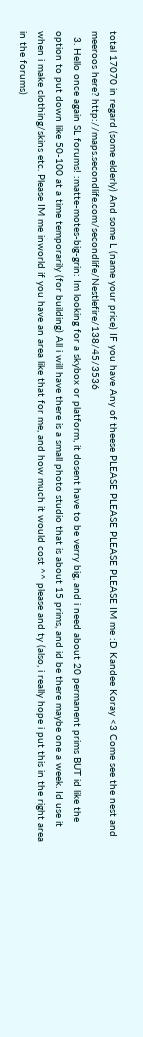total 17070 in regard (some elderly) And some L (name your price) IF you have Any of theese PLEASE PLEASE PLEASE PLEASE IM me :D Kandee Koray <3 Come see the nest and meeroos here? http://maps.secondlife.com/secondlife/Nestlefire/138/45/3536
  3. Hello once again SL forums! :matte-motes-big-grin: Im looking for a skybox or platform, it dosent have to be verry big, and i need about 20 permanent prims BUT id like the option to put down like 50-100 at a time temporarily (for building) All i will have there is a small photo studio that is about 15 prims, and id be there maybe one a week. Id use it when i make clothing/skins etc. Please IM me inworld if you have an area like that for me, and how much it would cost ^^ please and ty (also, i really hope i put this in the right area in the forums)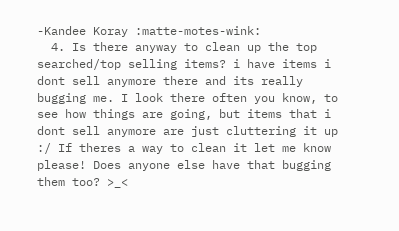-Kandee Koray :matte-motes-wink:
  4. Is there anyway to clean up the top searched/top selling items? i have items i dont sell anymore there and its really bugging me. I look there often you know, to see how things are going, but items that i dont sell anymore are just cluttering it up :/ If theres a way to clean it let me know please! Does anyone else have that bugging them too? >_<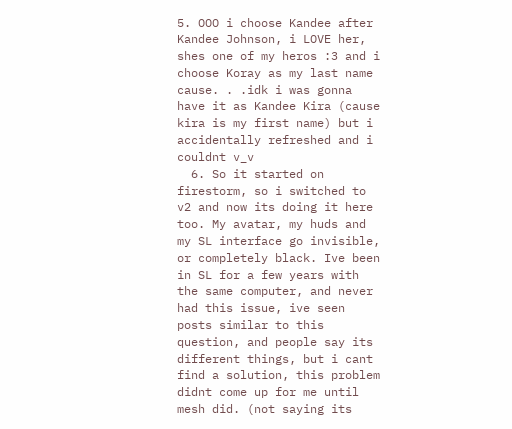5. OOO i choose Kandee after Kandee Johnson, i LOVE her, shes one of my heros :3 and i choose Koray as my last name cause. . .idk i was gonna have it as Kandee Kira (cause kira is my first name) but i accidentally refreshed and i couldnt v_v
  6. So it started on firestorm, so i switched to v2 and now its doing it here too. My avatar, my huds and my SL interface go invisible, or completely black. Ive been in SL for a few years with the same computer, and never had this issue, ive seen posts similar to this question, and people say its different things, but i cant find a solution, this problem didnt come up for me until mesh did. (not saying its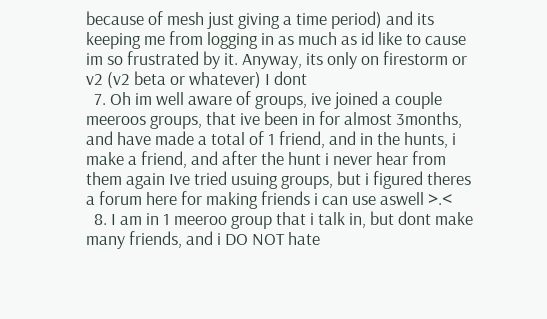because of mesh just giving a time period) and its keeping me from logging in as much as id like to cause im so frustrated by it. Anyway, its only on firestorm or v2 (v2 beta or whatever) I dont
  7. Oh im well aware of groups, ive joined a couple meeroos groups, that ive been in for almost 3months, and have made a total of 1 friend, and in the hunts, i make a friend, and after the hunt i never hear from them again Ive tried usuing groups, but i figured theres a forum here for making friends i can use aswell >.<
  8. I am in 1 meeroo group that i talk in, but dont make many friends, and i DO NOT hate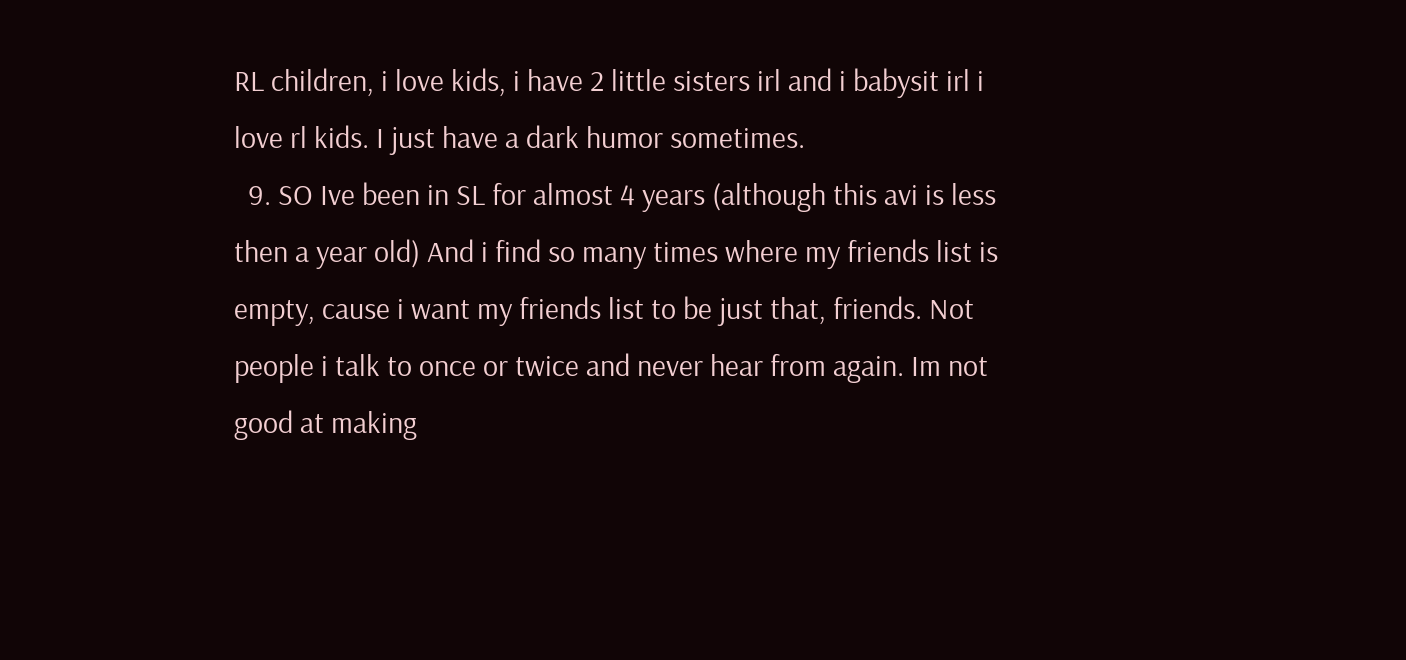RL children, i love kids, i have 2 little sisters irl and i babysit irl i love rl kids. I just have a dark humor sometimes.
  9. SO Ive been in SL for almost 4 years (although this avi is less then a year old) And i find so many times where my friends list is empty, cause i want my friends list to be just that, friends. Not people i talk to once or twice and never hear from again. Im not good at making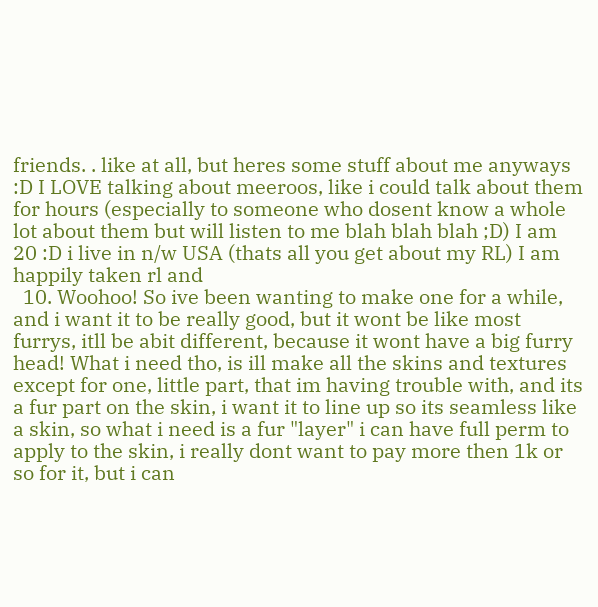friends. . like at all, but heres some stuff about me anyways :D I LOVE talking about meeroos, like i could talk about them for hours (especially to someone who dosent know a whole lot about them but will listen to me blah blah blah ;D) I am 20 :D i live in n/w USA (thats all you get about my RL) I am happily taken rl and
  10. Woohoo! So ive been wanting to make one for a while, and i want it to be really good, but it wont be like most furrys, itll be abit different, because it wont have a big furry head! What i need tho, is ill make all the skins and textures except for one, little part, that im having trouble with, and its a fur part on the skin, i want it to line up so its seamless like a skin, so what i need is a fur "layer" i can have full perm to apply to the skin, i really dont want to pay more then 1k or so for it, but i can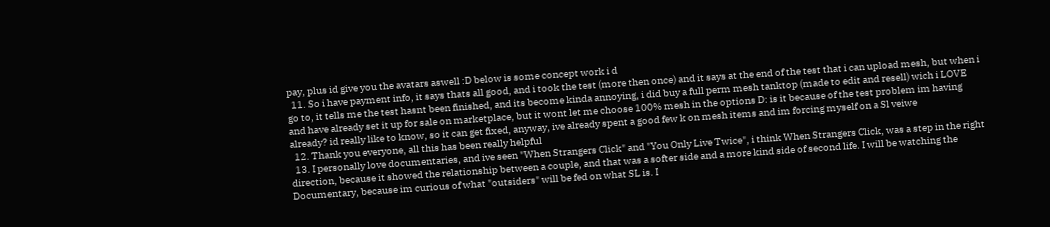pay, plus id give you the avatars aswell :D below is some concept work i d
  11. So i have payment info, it says thats all good, and i took the test (more then once) and it says at the end of the test that i can upload mesh, but when i go to, it tells me the test hasnt been finished, and its become kinda annoying, i did buy a full perm mesh tanktop (made to edit and resell) wich i LOVE and have already set it up for sale on marketplace, but it wont let me choose 100% mesh in the options D: is it because of the test problem im having already? id really like to know, so it can get fixed, anyway, ive already spent a good few k on mesh items and im forcing myself on a Sl veiwe
  12. Thank you everyone, all this has been really helpful
  13. I personally love documentaries, and ive seen "When Strangers Click" and "You Only Live Twice", i think When Strangers Click, was a step in the right direction, because it showed the relationship between a couple, and that was a softer side and a more kind side of second life. I will be watching the Documentary, because im curious of what "outsiders" will be fed on what SL is. I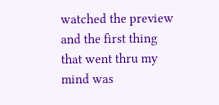watched the preview and the first thing that went thru my mind was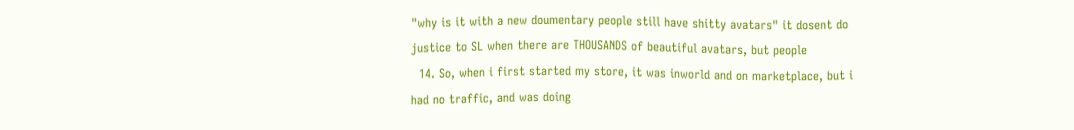"why is it with a new doumentary people still have shitty avatars" it dosent do justice to SL when there are THOUSANDS of beautiful avatars, but people
  14. So, when i first started my store, it was inworld and on marketplace, but i had no traffic, and was doing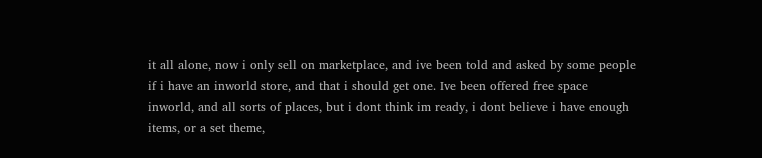it all alone, now i only sell on marketplace, and ive been told and asked by some people if i have an inworld store, and that i should get one. Ive been offered free space inworld, and all sorts of places, but i dont think im ready, i dont believe i have enough items, or a set theme,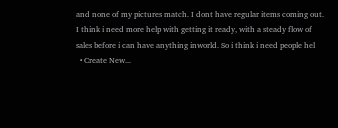and none of my pictures match. I dont have regular items coming out. I think i need more help with getting it ready, with a steady flow of sales before i can have anything inworld. So i think i need people hel
  • Create New...